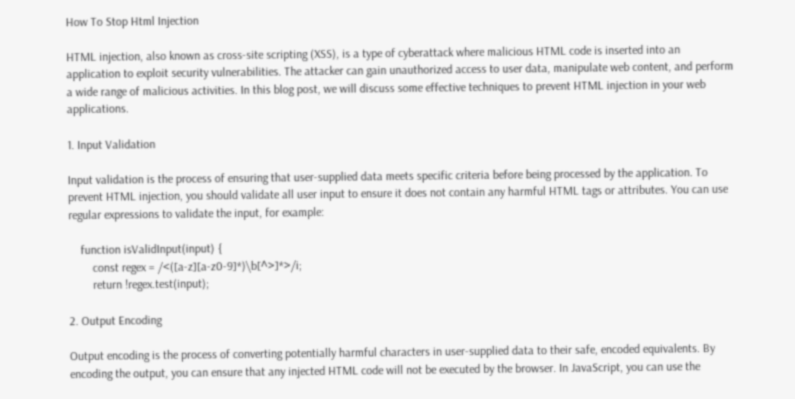How To Stop Html Injection

HTML injection, also known as cross-site scripting (XSS), is a type of cyberattack where malicious HTML code is inserted into an application to exploit security vulnerabilities. The attacker can gain unauthorized access to user data, manipulate web content, and perform a wide range of malicious activities. In this blog post, we will discuss some effective techniques to prevent HTML injection in your web applications.

1. Input Validation

Input validation is the process of ensuring that user-supplied data meets specific criteria before being processed by the application. To prevent HTML injection, you should validate all user input to ensure it does not contain any harmful HTML tags or attributes. You can use regular expressions to validate the input, for example:

    function isValidInput(input) {
        const regex = /<([a-z][a-z0-9]*)\b[^>]*>/i;
        return !regex.test(input);

2. Output Encoding

Output encoding is the process of converting potentially harmful characters in user-supplied data to their safe, encoded equivalents. By encoding the output, you can ensure that any injected HTML code will not be executed by the browser. In JavaScript, you can use the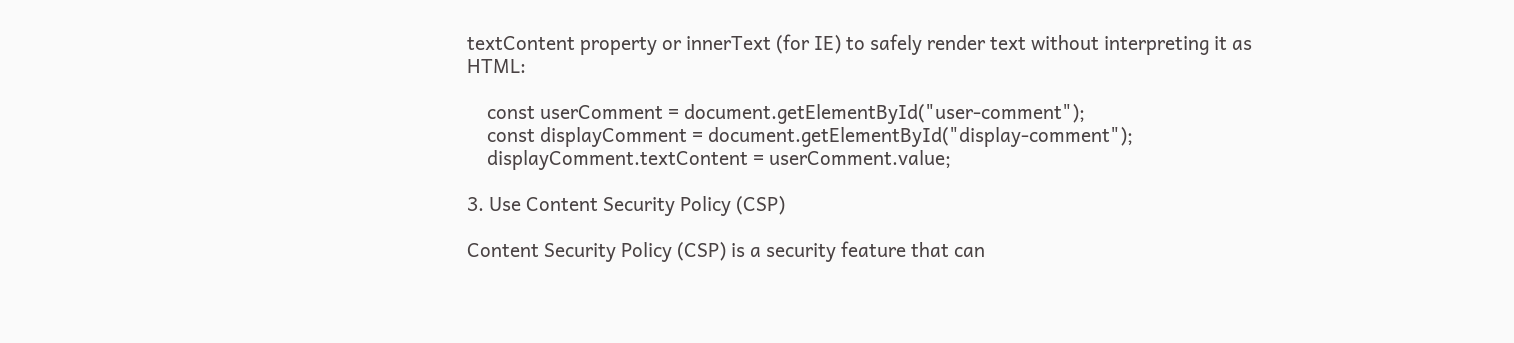textContent property or innerText (for IE) to safely render text without interpreting it as HTML:

    const userComment = document.getElementById("user-comment");
    const displayComment = document.getElementById("display-comment");
    displayComment.textContent = userComment.value;

3. Use Content Security Policy (CSP)

Content Security Policy (CSP) is a security feature that can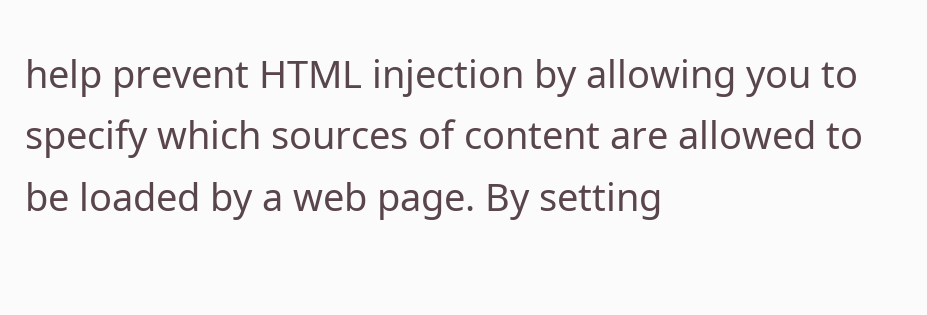help prevent HTML injection by allowing you to specify which sources of content are allowed to be loaded by a web page. By setting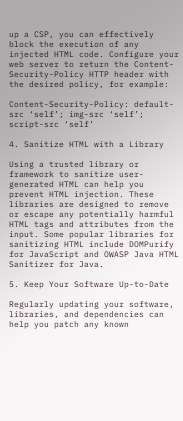up a CSP, you can effectively block the execution of any injected HTML code. Configure your web server to return the Content-Security-Policy HTTP header with the desired policy, for example:

Content-Security-Policy: default-src ‘self’; img-src ‘self’; script-src ‘self’

4. Sanitize HTML with a Library

Using a trusted library or framework to sanitize user-generated HTML can help you prevent HTML injection. These libraries are designed to remove or escape any potentially harmful HTML tags and attributes from the input. Some popular libraries for sanitizing HTML include DOMPurify for JavaScript and OWASP Java HTML Sanitizer for Java.

5. Keep Your Software Up-to-Date

Regularly updating your software, libraries, and dependencies can help you patch any known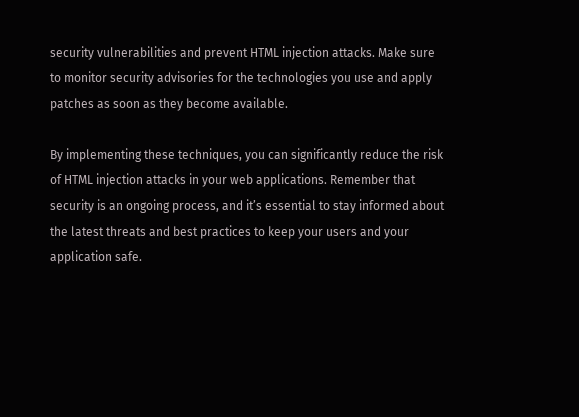security vulnerabilities and prevent HTML injection attacks. Make sure to monitor security advisories for the technologies you use and apply patches as soon as they become available.

By implementing these techniques, you can significantly reduce the risk of HTML injection attacks in your web applications. Remember that security is an ongoing process, and it’s essential to stay informed about the latest threats and best practices to keep your users and your application safe.